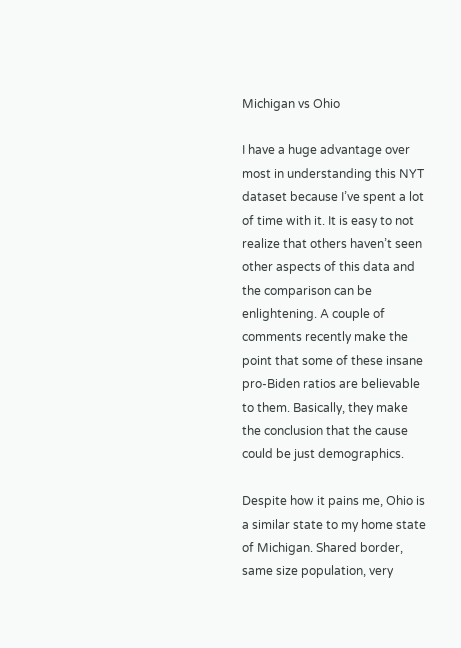Michigan vs Ohio

I have a huge advantage over most in understanding this NYT dataset because I’ve spent a lot of time with it. It is easy to not realize that others haven’t seen other aspects of this data and the comparison can be enlightening. A couple of comments recently make the point that some of these insane pro-Biden ratios are believable to them. Basically, they make the conclusion that the cause could be just demographics.

Despite how it pains me, Ohio is a similar state to my home state of Michigan. Shared border, same size population, very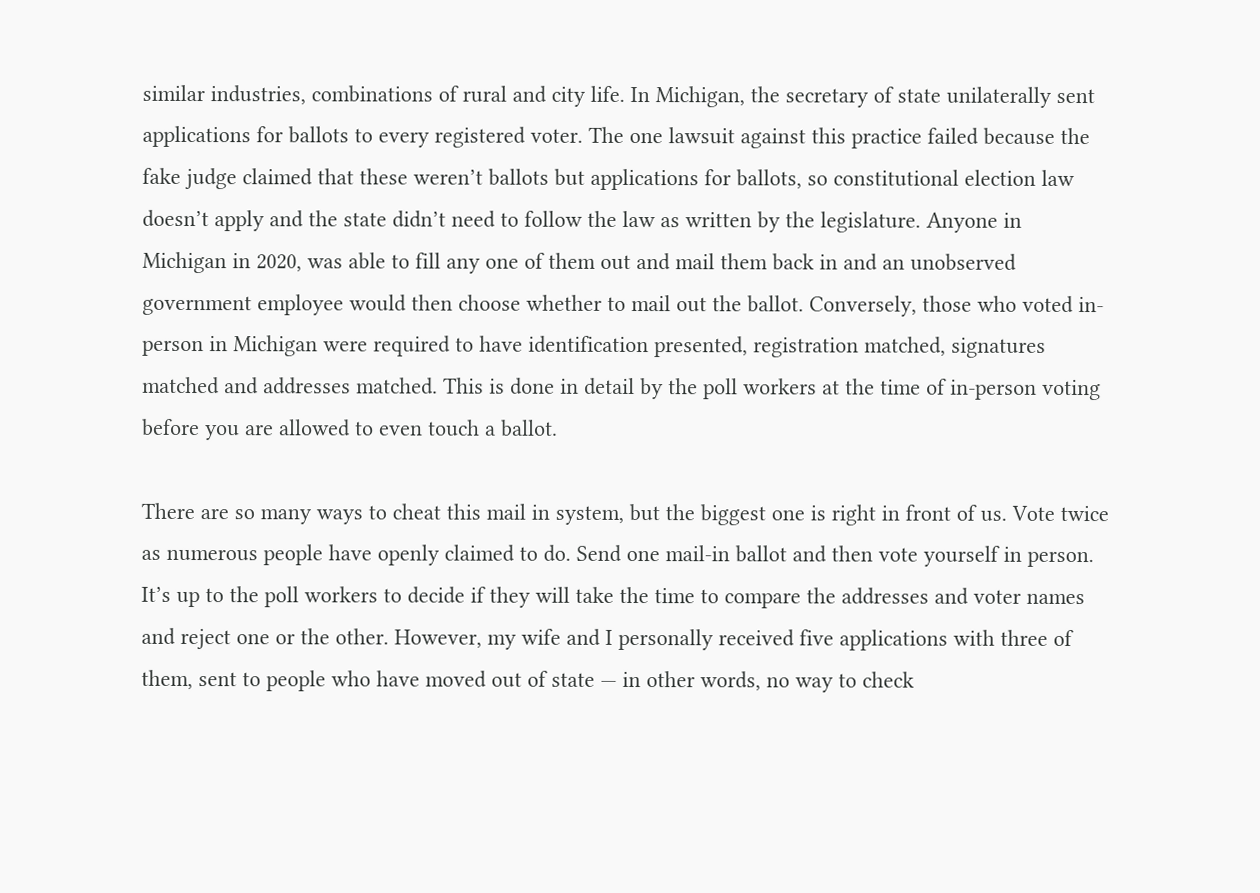similar industries, combinations of rural and city life. In Michigan, the secretary of state unilaterally sent applications for ballots to every registered voter. The one lawsuit against this practice failed because the fake judge claimed that these weren’t ballots but applications for ballots, so constitutional election law doesn’t apply and the state didn’t need to follow the law as written by the legislature. Anyone in Michigan in 2020, was able to fill any one of them out and mail them back in and an unobserved government employee would then choose whether to mail out the ballot. Conversely, those who voted in-person in Michigan were required to have identification presented, registration matched, signatures matched and addresses matched. This is done in detail by the poll workers at the time of in-person voting before you are allowed to even touch a ballot.

There are so many ways to cheat this mail in system, but the biggest one is right in front of us. Vote twice as numerous people have openly claimed to do. Send one mail-in ballot and then vote yourself in person. It’s up to the poll workers to decide if they will take the time to compare the addresses and voter names and reject one or the other. However, my wife and I personally received five applications with three of them, sent to people who have moved out of state — in other words, no way to check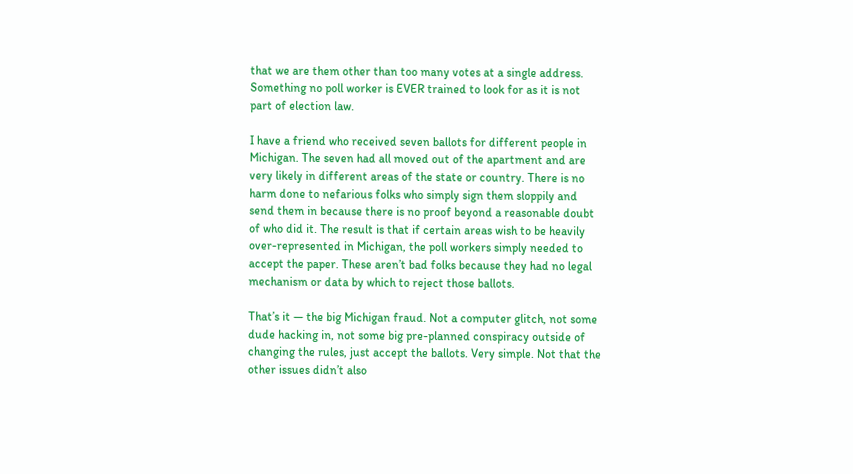that we are them other than too many votes at a single address. Something no poll worker is EVER trained to look for as it is not part of election law.

I have a friend who received seven ballots for different people in Michigan. The seven had all moved out of the apartment and are very likely in different areas of the state or country. There is no harm done to nefarious folks who simply sign them sloppily and send them in because there is no proof beyond a reasonable doubt of who did it. The result is that if certain areas wish to be heavily over-represented in Michigan, the poll workers simply needed to accept the paper. These aren’t bad folks because they had no legal mechanism or data by which to reject those ballots.

That’s it — the big Michigan fraud. Not a computer glitch, not some dude hacking in, not some big pre-planned conspiracy outside of changing the rules, just accept the ballots. Very simple. Not that the other issues didn’t also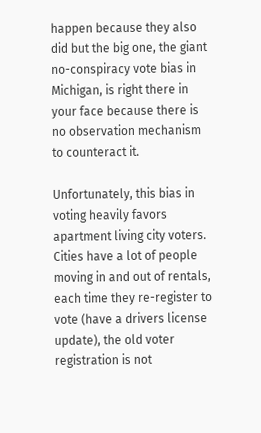happen because they also did but the big one, the giant no-conspiracy vote bias in Michigan, is right there in your face because there is no observation mechanism to counteract it.

Unfortunately, this bias in voting heavily favors apartment living city voters. Cities have a lot of people moving in and out of rentals, each time they re-register to vote (have a drivers license update), the old voter registration is not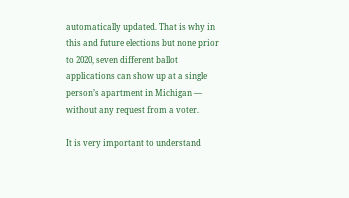automatically updated. That is why in this and future elections but none prior to 2020, seven different ballot applications can show up at a single person’s apartment in Michigan — without any request from a voter.

It is very important to understand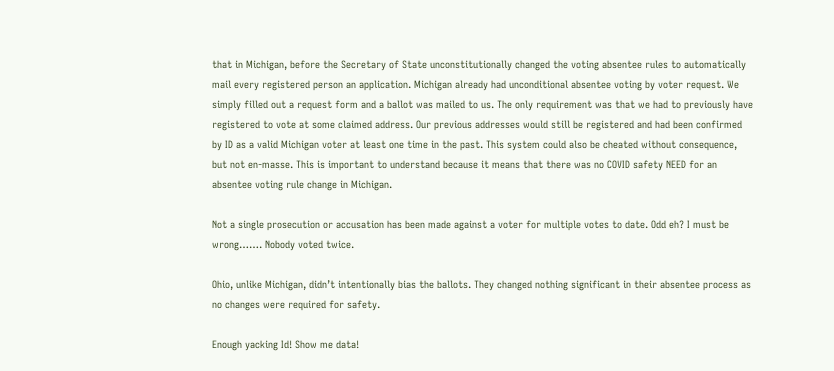that in Michigan, before the Secretary of State unconstitutionally changed the voting absentee rules to automatically mail every registered person an application. Michigan already had unconditional absentee voting by voter request. We simply filled out a request form and a ballot was mailed to us. The only requirement was that we had to previously have registered to vote at some claimed address. Our previous addresses would still be registered and had been confirmed by ID as a valid Michigan voter at least one time in the past. This system could also be cheated without consequence, but not en-masse. This is important to understand because it means that there was no COVID safety NEED for an absentee voting rule change in Michigan.

Not a single prosecution or accusation has been made against a voter for multiple votes to date. Odd eh? I must be wrong……. Nobody voted twice.

Ohio, unlike Michigan, didn’t intentionally bias the ballots. They changed nothing significant in their absentee process as no changes were required for safety.

Enough yacking Id! Show me data!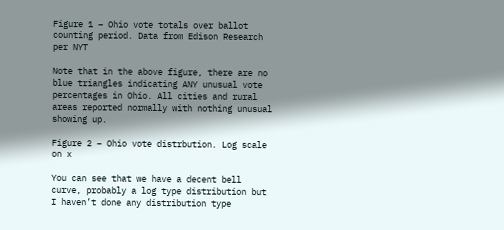Figure 1 – Ohio vote totals over ballot counting period. Data from Edison Research per NYT

Note that in the above figure, there are no blue triangles indicating ANY unusual vote percentages in Ohio. All cities and rural areas reported normally with nothing unusual showing up.

Figure 2 – Ohio vote distrbution. Log scale on x

You can see that we have a decent bell curve, probably a log type distribution but I haven’t done any distribution type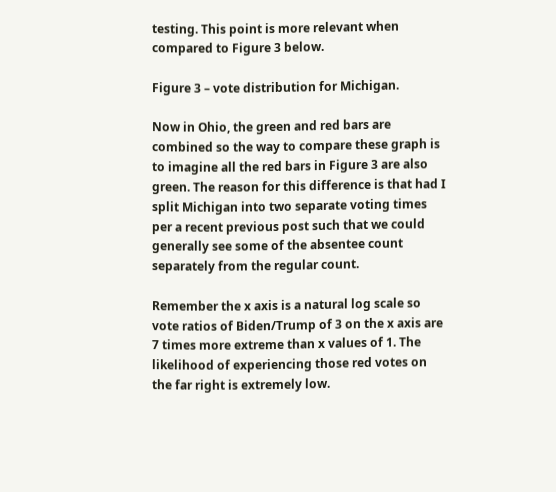testing. This point is more relevant when compared to Figure 3 below.

Figure 3 – vote distribution for Michigan.

Now in Ohio, the green and red bars are combined so the way to compare these graph is to imagine all the red bars in Figure 3 are also green. The reason for this difference is that had I split Michigan into two separate voting times per a recent previous post such that we could generally see some of the absentee count separately from the regular count.

Remember the x axis is a natural log scale so vote ratios of Biden/Trump of 3 on the x axis are 7 times more extreme than x values of 1. The likelihood of experiencing those red votes on the far right is extremely low.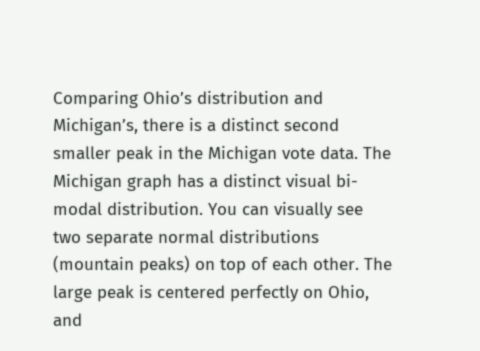Comparing Ohio’s distribution and Michigan’s, there is a distinct second smaller peak in the Michigan vote data. The Michigan graph has a distinct visual bi-modal distribution. You can visually see two separate normal distributions (mountain peaks) on top of each other. The large peak is centered perfectly on Ohio, and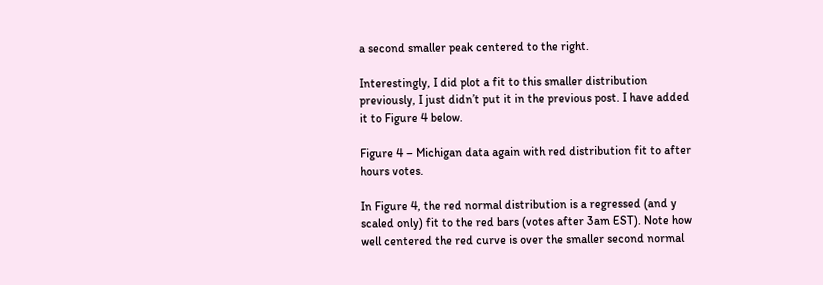a second smaller peak centered to the right.

Interestingly, I did plot a fit to this smaller distribution previously, I just didn’t put it in the previous post. I have added it to Figure 4 below.

Figure 4 – Michigan data again with red distribution fit to after hours votes.

In Figure 4, the red normal distribution is a regressed (and y scaled only) fit to the red bars (votes after 3am EST). Note how well centered the red curve is over the smaller second normal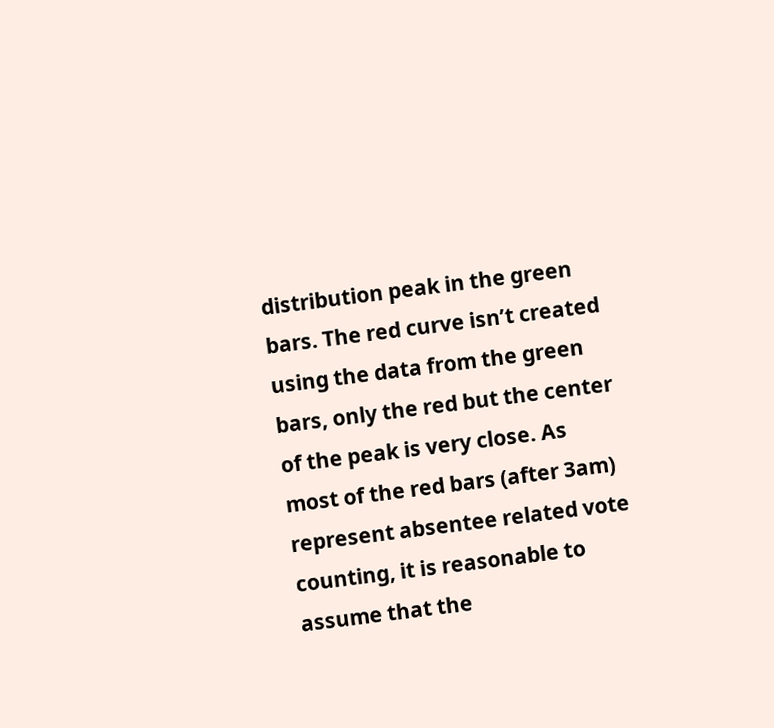distribution peak in the green bars. The red curve isn’t created using the data from the green bars, only the red but the center of the peak is very close. As most of the red bars (after 3am) represent absentee related vote counting, it is reasonable to assume that the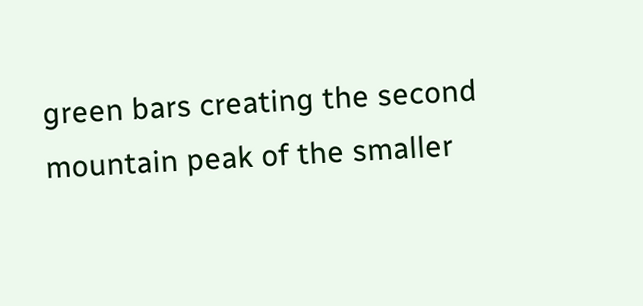green bars creating the second mountain peak of the smaller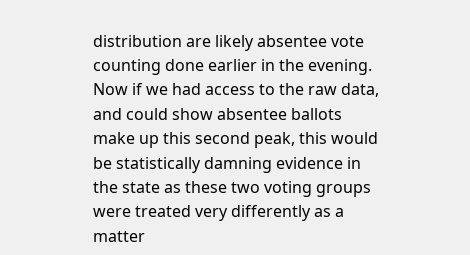distribution are likely absentee vote counting done earlier in the evening. Now if we had access to the raw data, and could show absentee ballots make up this second peak, this would be statistically damning evidence in the state as these two voting groups were treated very differently as a matter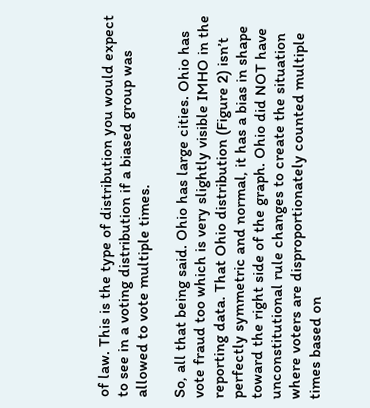of law. This is the type of distribution you would expect to see in a voting distribution if a biased group was allowed to vote multiple times.

So, all that being said. Ohio has large cities. Ohio has vote fraud too which is very slightly visible IMHO in the reporting data. That Ohio distribution (Figure 2) isn’t perfectly symmetric and normal, it has a bias in shape toward the right side of the graph. Ohio did NOT have unconstitutional rule changes to create the situation where voters are disproportionately counted multiple times based on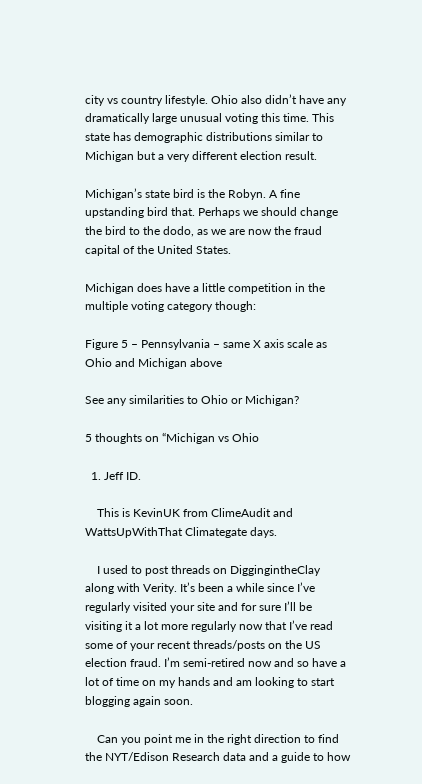city vs country lifestyle. Ohio also didn’t have any dramatically large unusual voting this time. This state has demographic distributions similar to Michigan but a very different election result.

Michigan’s state bird is the Robyn. A fine upstanding bird that. Perhaps we should change the bird to the dodo, as we are now the fraud capital of the United States.

Michigan does have a little competition in the multiple voting category though:

Figure 5 – Pennsylvania – same X axis scale as Ohio and Michigan above

See any similarities to Ohio or Michigan?

5 thoughts on “Michigan vs Ohio

  1. Jeff ID.

    This is KevinUK from ClimeAudit and WattsUpWithThat Climategate days.

    I used to post threads on DiggingintheClay along with Verity. It’s been a while since I’ve regularly visited your site and for sure I’ll be visiting it a lot more regularly now that I’ve read some of your recent threads/posts on the US election fraud. I’m semi-retired now and so have a lot of time on my hands and am looking to start blogging again soon.

    Can you point me in the right direction to find the NYT/Edison Research data and a guide to how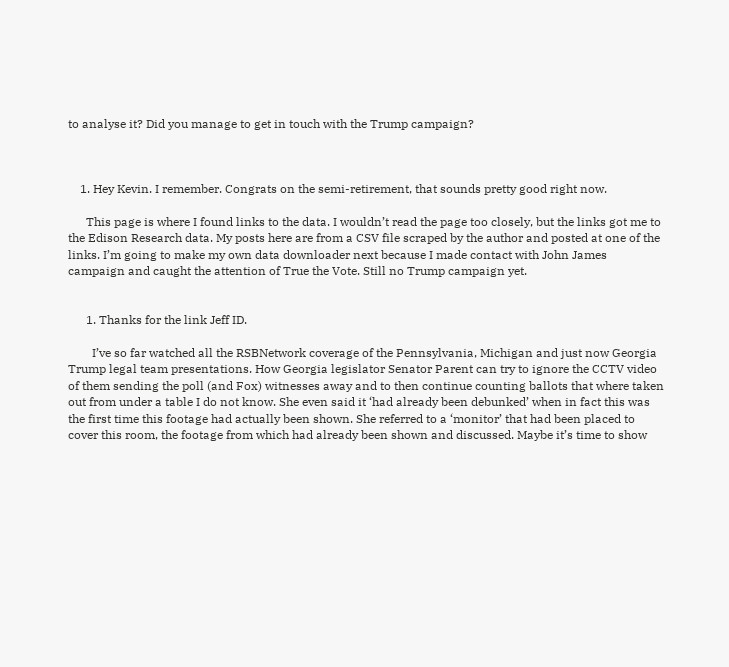to analyse it? Did you manage to get in touch with the Trump campaign?



    1. Hey Kevin. I remember. Congrats on the semi-retirement, that sounds pretty good right now.

      This page is where I found links to the data. I wouldn’t read the page too closely, but the links got me to the Edison Research data. My posts here are from a CSV file scraped by the author and posted at one of the links. I’m going to make my own data downloader next because I made contact with John James campaign and caught the attention of True the Vote. Still no Trump campaign yet.


      1. Thanks for the link Jeff ID.

        I’ve so far watched all the RSBNetwork coverage of the Pennsylvania, Michigan and just now Georgia Trump legal team presentations. How Georgia legislator Senator Parent can try to ignore the CCTV video of them sending the poll (and Fox) witnesses away and to then continue counting ballots that where taken out from under a table I do not know. She even said it ‘had already been debunked’ when in fact this was the first time this footage had actually been shown. She referred to a ‘monitor’ that had been placed to cover this room, the footage from which had already been shown and discussed. Maybe it’s time to show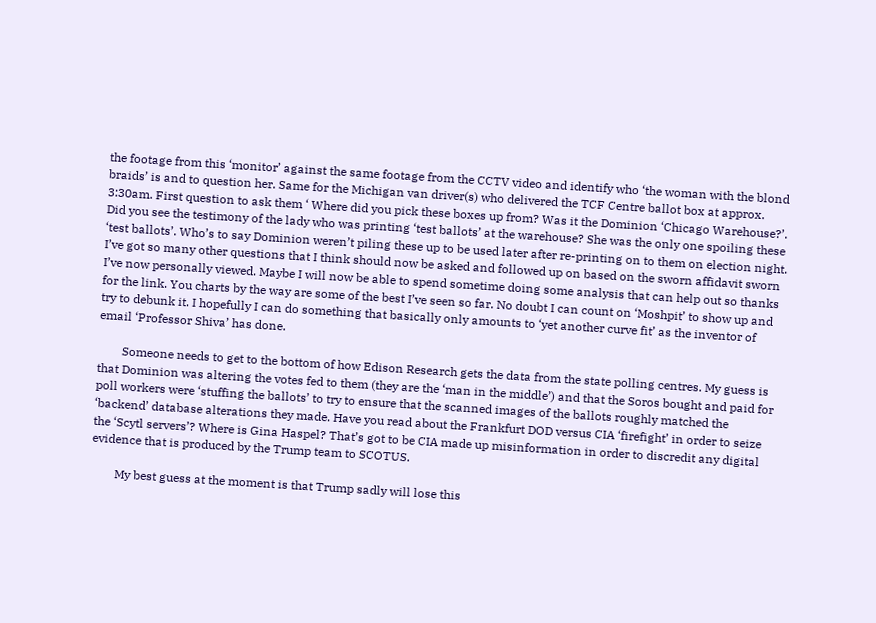the footage from this ‘monitor’ against the same footage from the CCTV video and identify who ‘the woman with the blond braids’ is and to question her. Same for the Michigan van driver(s) who delivered the TCF Centre ballot box at approx. 3:30am. First question to ask them ‘ Where did you pick these boxes up from? Was it the Dominion ‘Chicago Warehouse?’. Did you see the testimony of the lady who was printing ‘test ballots’ at the warehouse? She was the only one spoiling these ‘test ballots’. Who’s to say Dominion weren’t piling these up to be used later after re-printing on to them on election night. I’ve got so many other questions that I think should now be asked and followed up on based on the sworn affidavit sworn I’ve now personally viewed. Maybe I will now be able to spend sometime doing some analysis that can help out so thanks for the link. You charts by the way are some of the best I’ve seen so far. No doubt I can count on ‘Moshpit’ to show up and try to debunk it. I hopefully I can do something that basically only amounts to ‘yet another curve fit’ as the inventor of email ‘Professor Shiva’ has done.

        Someone needs to get to the bottom of how Edison Research gets the data from the state polling centres. My guess is that Dominion was altering the votes fed to them (they are the ‘man in the middle’) and that the Soros bought and paid for poll workers were ‘stuffing the ballots’ to try to ensure that the scanned images of the ballots roughly matched the ‘backend’ database alterations they made. Have you read about the Frankfurt DOD versus CIA ‘firefight’ in order to seize the ‘Scytl servers’? Where is Gina Haspel? That’s got to be CIA made up misinformation in order to discredit any digital evidence that is produced by the Trump team to SCOTUS.

        My best guess at the moment is that Trump sadly will lose this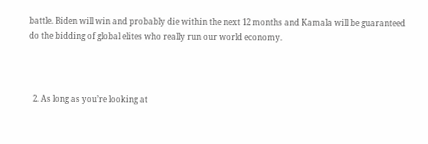battle. Biden will win and probably die within the next 12 months and Kamala will be guaranteed do the bidding of global elites who really run our world economy.



  2. As long as you’re looking at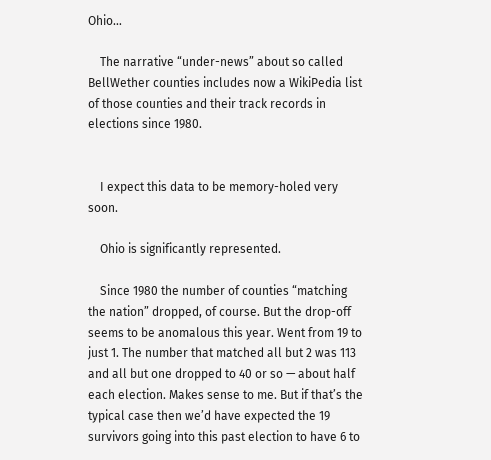Ohio…

    The narrative “under-news” about so called BellWether counties includes now a WikiPedia list of those counties and their track records in elections since 1980.


    I expect this data to be memory-holed very soon.

    Ohio is significantly represented.

    Since 1980 the number of counties “matching the nation” dropped, of course. But the drop-off seems to be anomalous this year. Went from 19 to just 1. The number that matched all but 2 was 113 and all but one dropped to 40 or so — about half each election. Makes sense to me. But if that’s the typical case then we’d have expected the 19 survivors going into this past election to have 6 to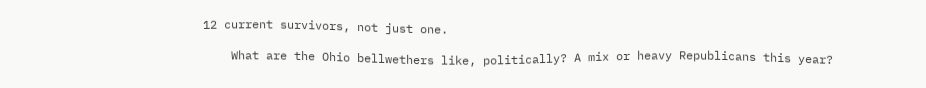12 current survivors, not just one.

    What are the Ohio bellwethers like, politically? A mix or heavy Republicans this year?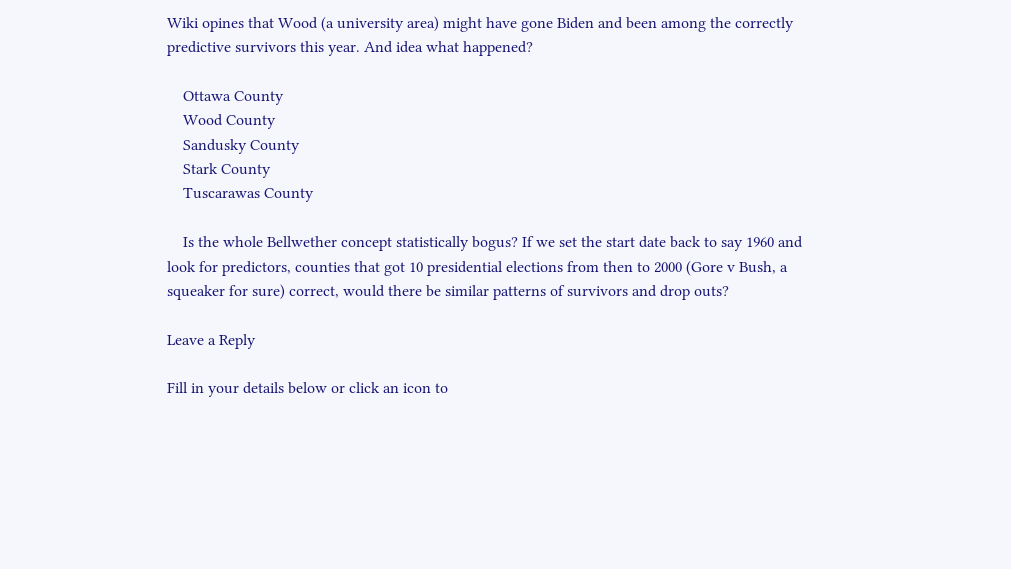Wiki opines that Wood (a university area) might have gone Biden and been among the correctly predictive survivors this year. And idea what happened?

    Ottawa County
    Wood County
    Sandusky County
    Stark County
    Tuscarawas County

    Is the whole Bellwether concept statistically bogus? If we set the start date back to say 1960 and look for predictors, counties that got 10 presidential elections from then to 2000 (Gore v Bush, a squeaker for sure) correct, would there be similar patterns of survivors and drop outs?

Leave a Reply

Fill in your details below or click an icon to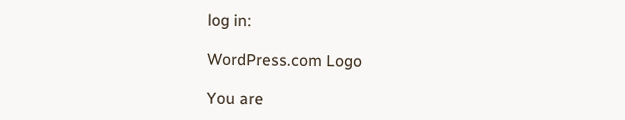log in:

WordPress.com Logo

You are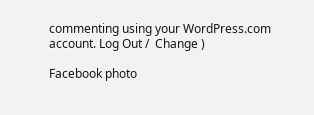commenting using your WordPress.com account. Log Out /  Change )

Facebook photo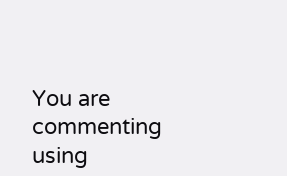You are commenting using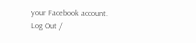your Facebook account. Log Out /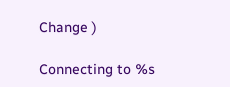Change )

Connecting to %s